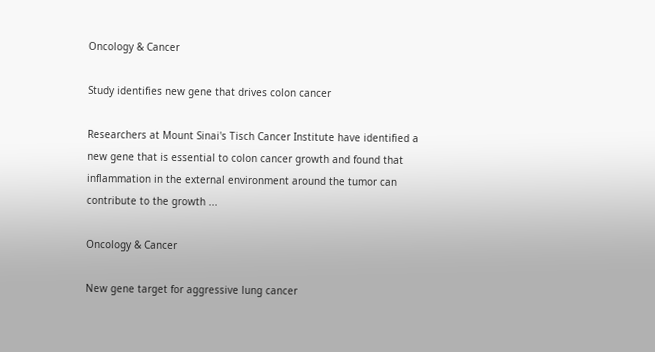Oncology & Cancer

Study identifies new gene that drives colon cancer

Researchers at Mount Sinai's Tisch Cancer Institute have identified a new gene that is essential to colon cancer growth and found that inflammation in the external environment around the tumor can contribute to the growth ...

Oncology & Cancer

New gene target for aggressive lung cancer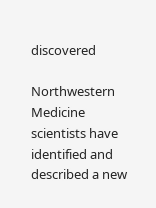discovered

Northwestern Medicine scientists have identified and described a new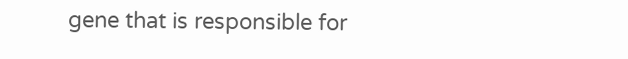gene that is responsible for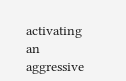activating an aggressive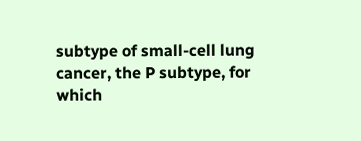subtype of small-cell lung cancer, the P subtype, for which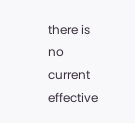there is no current effective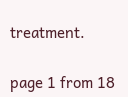treatment.

page 1 from 18